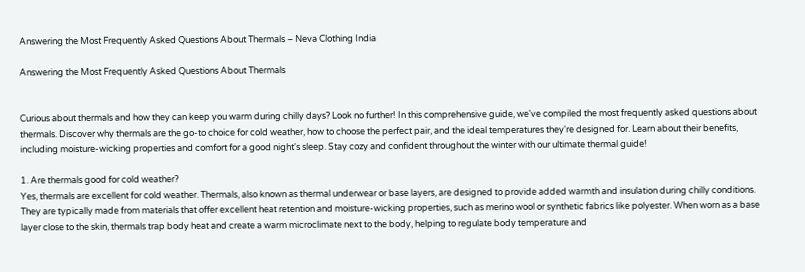Answering the Most Frequently Asked Questions About Thermals – Neva Clothing India

Answering the Most Frequently Asked Questions About Thermals


Curious about thermals and how they can keep you warm during chilly days? Look no further! In this comprehensive guide, we've compiled the most frequently asked questions about thermals. Discover why thermals are the go-to choice for cold weather, how to choose the perfect pair, and the ideal temperatures they're designed for. Learn about their benefits, including moisture-wicking properties and comfort for a good night's sleep. Stay cozy and confident throughout the winter with our ultimate thermal guide!

1. Are thermals good for cold weather?
Yes, thermals are excellent for cold weather. Thermals, also known as thermal underwear or base layers, are designed to provide added warmth and insulation during chilly conditions. They are typically made from materials that offer excellent heat retention and moisture-wicking properties, such as merino wool or synthetic fabrics like polyester. When worn as a base layer close to the skin, thermals trap body heat and create a warm microclimate next to the body, helping to regulate body temperature and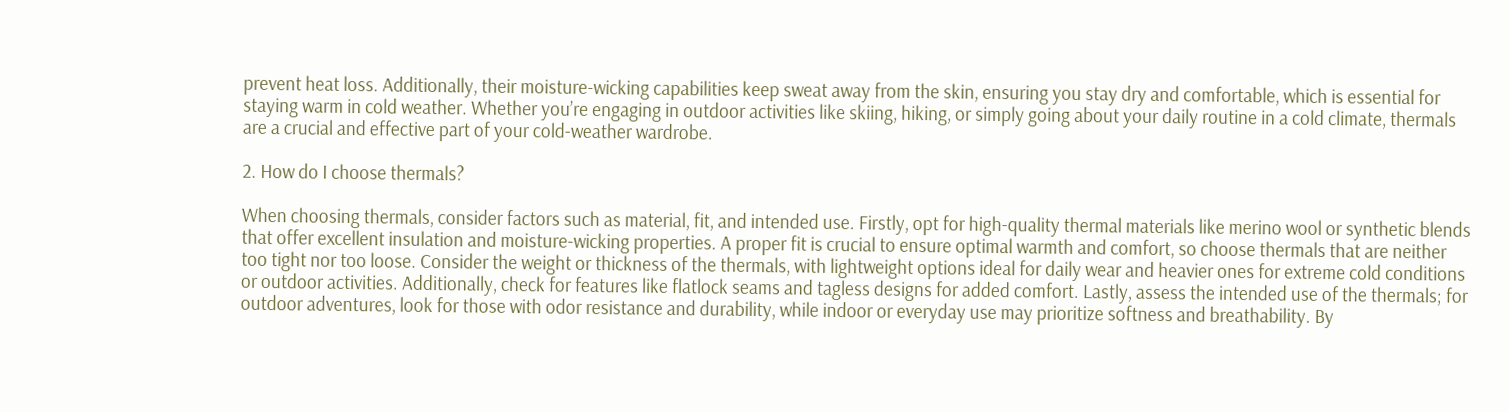prevent heat loss. Additionally, their moisture-wicking capabilities keep sweat away from the skin, ensuring you stay dry and comfortable, which is essential for staying warm in cold weather. Whether you’re engaging in outdoor activities like skiing, hiking, or simply going about your daily routine in a cold climate, thermals are a crucial and effective part of your cold-weather wardrobe.

2. How do I choose thermals?

When choosing thermals, consider factors such as material, fit, and intended use. Firstly, opt for high-quality thermal materials like merino wool or synthetic blends that offer excellent insulation and moisture-wicking properties. A proper fit is crucial to ensure optimal warmth and comfort, so choose thermals that are neither too tight nor too loose. Consider the weight or thickness of the thermals, with lightweight options ideal for daily wear and heavier ones for extreme cold conditions or outdoor activities. Additionally, check for features like flatlock seams and tagless designs for added comfort. Lastly, assess the intended use of the thermals; for outdoor adventures, look for those with odor resistance and durability, while indoor or everyday use may prioritize softness and breathability. By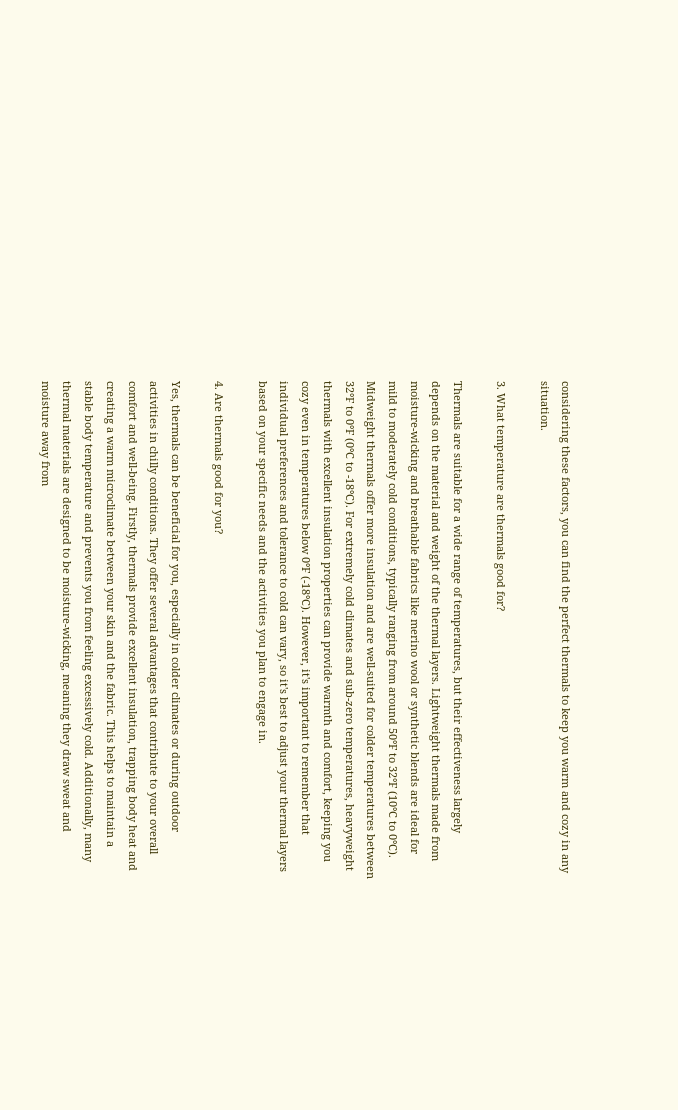considering these factors, you can find the perfect thermals to keep you warm and cozy in any situation.

3. What temperature are thermals good for?

Thermals are suitable for a wide range of temperatures, but their effectiveness largely depends on the material and weight of the thermal layers. Lightweight thermals made from moisture-wicking and breathable fabrics like merino wool or synthetic blends are ideal for mild to moderately cold conditions, typically ranging from around 50°F to 32°F (10°C to 0°C). Midweight thermals offer more insulation and are well-suited for colder temperatures between 32°F to 0°F (0°C to -18°C). For extremely cold climates and sub-zero temperatures, heavyweight thermals with excellent insulation properties can provide warmth and comfort, keeping you cozy even in temperatures below 0°F (-18°C). However, it's important to remember that individual preferences and tolerance to cold can vary, so it's best to adjust your thermal layers based on your specific needs and the activities you plan to engage in.

4. Are thermals good for you?

Yes, thermals can be beneficial for you, especially in colder climates or during outdoor activities in chilly conditions. They offer several advantages that contribute to your overall comfort and well-being. Firstly, thermals provide excellent insulation, trapping body heat and creating a warm microclimate between your skin and the fabric. This helps to maintain a stable body temperature and prevents you from feeling excessively cold. Additionally, many thermal materials are designed to be moisture-wicking, meaning they draw sweat and moisture away from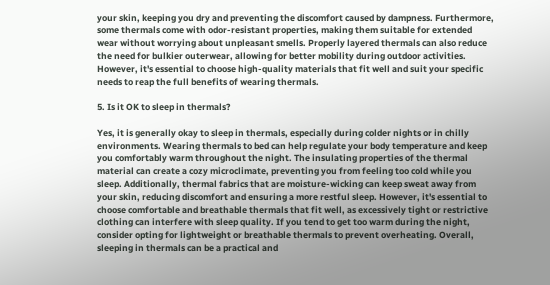your skin, keeping you dry and preventing the discomfort caused by dampness. Furthermore, some thermals come with odor-resistant properties, making them suitable for extended wear without worrying about unpleasant smells. Properly layered thermals can also reduce the need for bulkier outerwear, allowing for better mobility during outdoor activities. However, it's essential to choose high-quality materials that fit well and suit your specific needs to reap the full benefits of wearing thermals.

5. Is it OK to sleep in thermals?

Yes, it is generally okay to sleep in thermals, especially during colder nights or in chilly environments. Wearing thermals to bed can help regulate your body temperature and keep you comfortably warm throughout the night. The insulating properties of the thermal material can create a cozy microclimate, preventing you from feeling too cold while you sleep. Additionally, thermal fabrics that are moisture-wicking can keep sweat away from your skin, reducing discomfort and ensuring a more restful sleep. However, it's essential to choose comfortable and breathable thermals that fit well, as excessively tight or restrictive clothing can interfere with sleep quality. If you tend to get too warm during the night, consider opting for lightweight or breathable thermals to prevent overheating. Overall, sleeping in thermals can be a practical and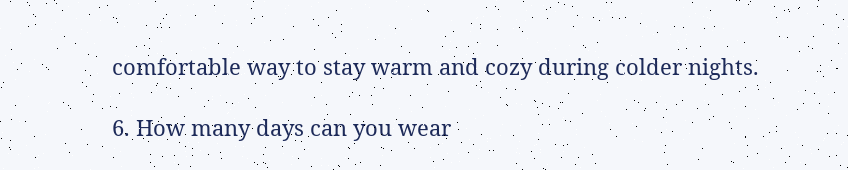comfortable way to stay warm and cozy during colder nights.

6. How many days can you wear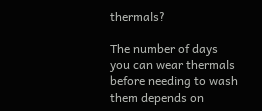thermals?

The number of days you can wear thermals before needing to wash them depends on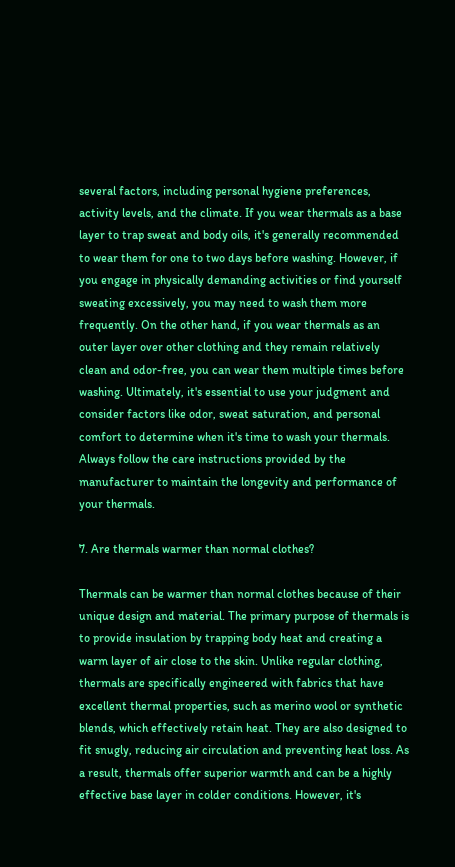several factors, including personal hygiene preferences, activity levels, and the climate. If you wear thermals as a base layer to trap sweat and body oils, it's generally recommended to wear them for one to two days before washing. However, if you engage in physically demanding activities or find yourself sweating excessively, you may need to wash them more frequently. On the other hand, if you wear thermals as an outer layer over other clothing and they remain relatively clean and odor-free, you can wear them multiple times before washing. Ultimately, it's essential to use your judgment and consider factors like odor, sweat saturation, and personal comfort to determine when it's time to wash your thermals. Always follow the care instructions provided by the manufacturer to maintain the longevity and performance of your thermals.

7. Are thermals warmer than normal clothes?

Thermals can be warmer than normal clothes because of their unique design and material. The primary purpose of thermals is to provide insulation by trapping body heat and creating a warm layer of air close to the skin. Unlike regular clothing, thermals are specifically engineered with fabrics that have excellent thermal properties, such as merino wool or synthetic blends, which effectively retain heat. They are also designed to fit snugly, reducing air circulation and preventing heat loss. As a result, thermals offer superior warmth and can be a highly effective base layer in colder conditions. However, it's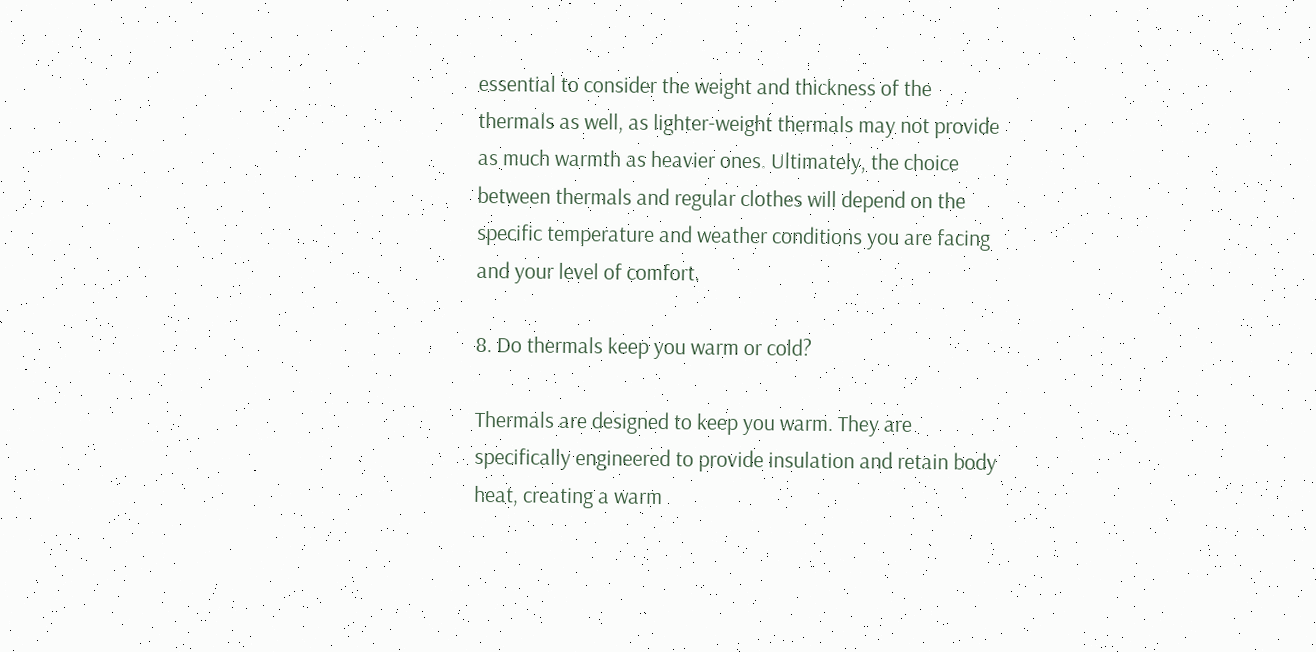essential to consider the weight and thickness of the thermals as well, as lighter-weight thermals may not provide as much warmth as heavier ones. Ultimately, the choice between thermals and regular clothes will depend on the specific temperature and weather conditions you are facing and your level of comfort.

8. Do thermals keep you warm or cold?

Thermals are designed to keep you warm. They are specifically engineered to provide insulation and retain body heat, creating a warm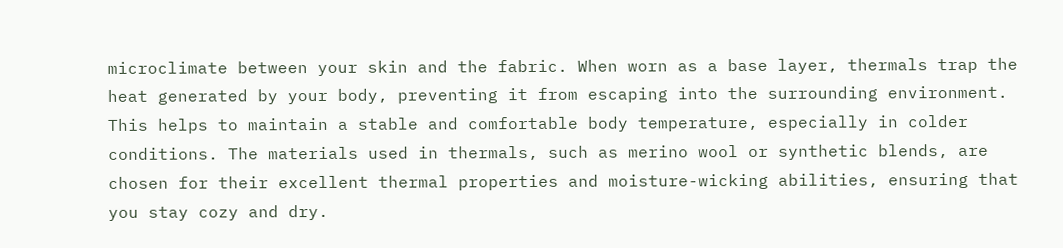microclimate between your skin and the fabric. When worn as a base layer, thermals trap the heat generated by your body, preventing it from escaping into the surrounding environment. This helps to maintain a stable and comfortable body temperature, especially in colder conditions. The materials used in thermals, such as merino wool or synthetic blends, are chosen for their excellent thermal properties and moisture-wicking abilities, ensuring that you stay cozy and dry.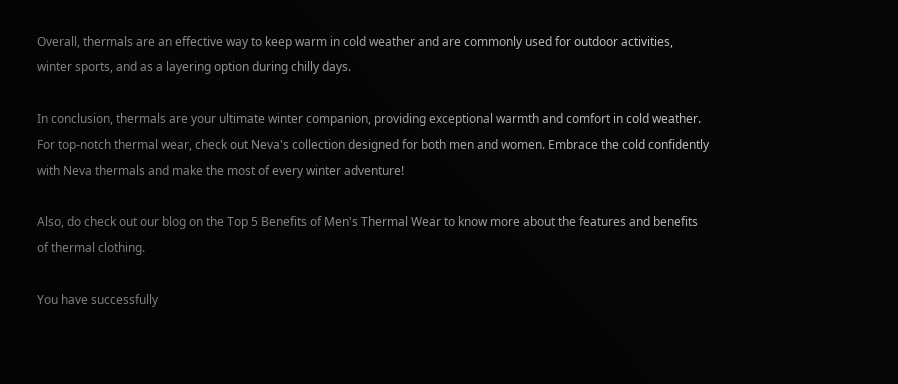Overall, thermals are an effective way to keep warm in cold weather and are commonly used for outdoor activities, winter sports, and as a layering option during chilly days.

In conclusion, thermals are your ultimate winter companion, providing exceptional warmth and comfort in cold weather. For top-notch thermal wear, check out Neva's collection designed for both men and women. Embrace the cold confidently with Neva thermals and make the most of every winter adventure!

Also, do check out our blog on the Top 5 Benefits of Men's Thermal Wear to know more about the features and benefits of thermal clothing.

You have successfully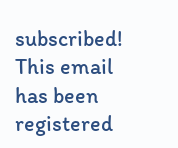subscribed!
This email has been registered